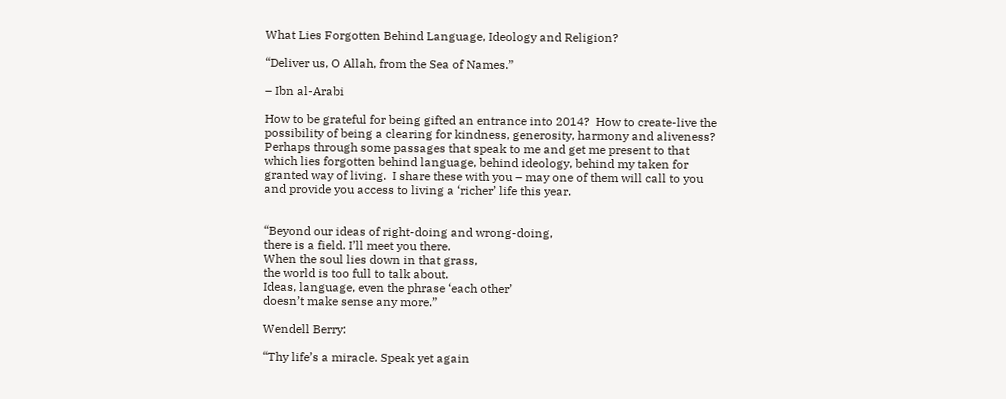What Lies Forgotten Behind Language, Ideology and Religion?

“Deliver us, O Allah, from the Sea of Names.”

– Ibn al-Arabi

How to be grateful for being gifted an entrance into 2014?  How to create-live the possibility of being a clearing for kindness, generosity, harmony and aliveness?  Perhaps through some passages that speak to me and get me present to that which lies forgotten behind language, behind ideology, behind my taken for granted way of living.  I share these with you – may one of them will call to you and provide you access to living a ‘richer’ life this year.


“Beyond our ideas of right-doing and wrong-doing,
there is a field. I’ll meet you there.
When the soul lies down in that grass,
the world is too full to talk about.
Ideas, language, even the phrase ‘each other’
doesn’t make sense any more.”

Wendell Berry:

“Thy life’s a miracle. Speak yet again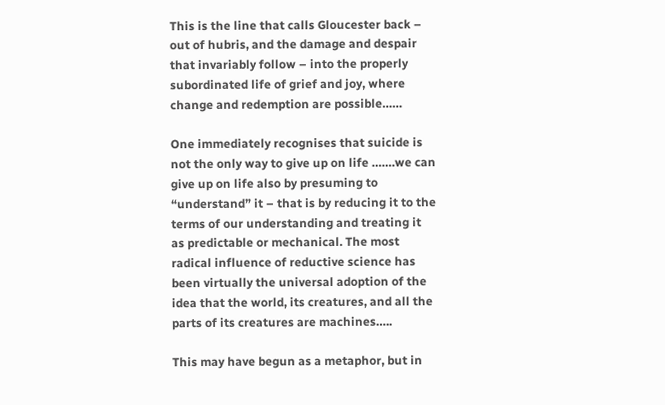This is the line that calls Gloucester back – out of hubris, and the damage and despair that invariably follow – into the properly subordinated life of grief and joy, where change and redemption are possible……

One immediately recognises that suicide is not the only way to give up on life …….we can give up on life also by presuming to “understand” it – that is by reducing it to the terms of our understanding and treating it as predictable or mechanical. The most radical influence of reductive science has been virtually the universal adoption of the idea that the world, its creatures, and all the parts of its creatures are machines…..

This may have begun as a metaphor, but in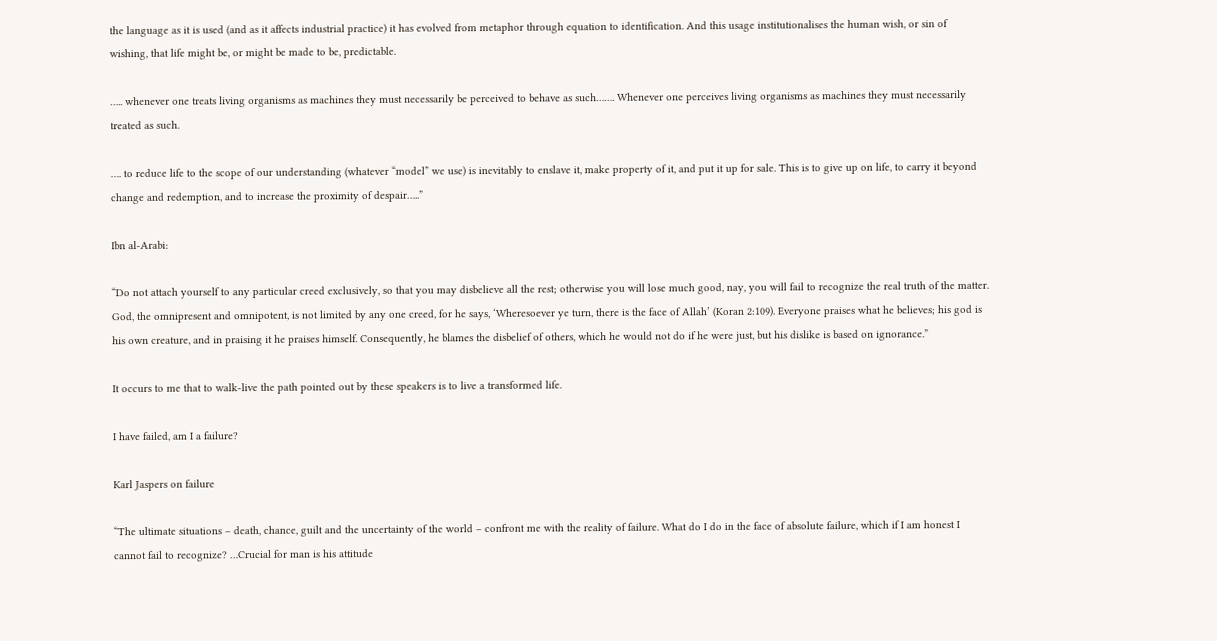the language as it is used (and as it affects industrial practice) it has evolved from metaphor through equation to identification. And this usage institutionalises the human wish, or sin of wishing, that life might be, or might be made to be, predictable.

….. whenever one treats living organisms as machines they must necessarily be perceived to behave as such……. Whenever one perceives living organisms as machines they must necessarily treated as such.

…. to reduce life to the scope of our understanding (whatever “model” we use) is inevitably to enslave it, make property of it, and put it up for sale. This is to give up on life, to carry it beyond change and redemption, and to increase the proximity of despair…..”

Ibn al-Arabi:

“Do not attach yourself to any particular creed exclusively, so that you may disbelieve all the rest; otherwise you will lose much good, nay, you will fail to recognize the real truth of the matter. God, the omnipresent and omnipotent, is not limited by any one creed, for he says, ‘Wheresoever ye turn, there is the face of Allah’ (Koran 2:109). Everyone praises what he believes; his god is his own creature, and in praising it he praises himself. Consequently, he blames the disbelief of others, which he would not do if he were just, but his dislike is based on ignorance.”

It occurs to me that to walk-live the path pointed out by these speakers is to live a transformed life.

I have failed, am I a failure?

Karl Jaspers on failure

“The ultimate situations – death, chance, guilt and the uncertainty of the world – confront me with the reality of failure. What do I do in the face of absolute failure, which if I am honest I cannot fail to recognize? …Crucial for man is his attitude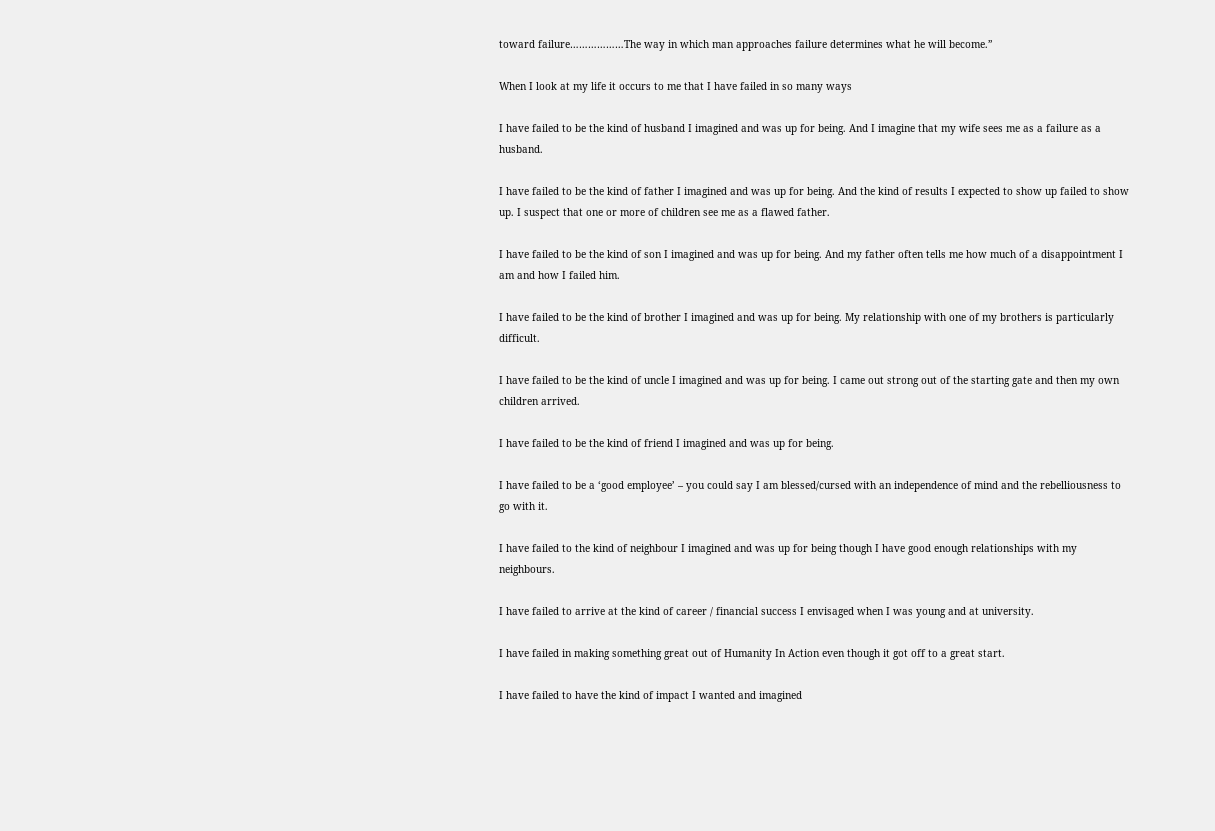toward failure………………The way in which man approaches failure determines what he will become.”

When I look at my life it occurs to me that I have failed in so many ways

I have failed to be the kind of husband I imagined and was up for being. And I imagine that my wife sees me as a failure as a husband.

I have failed to be the kind of father I imagined and was up for being. And the kind of results I expected to show up failed to show up. I suspect that one or more of children see me as a flawed father.

I have failed to be the kind of son I imagined and was up for being. And my father often tells me how much of a disappointment I am and how I failed him.

I have failed to be the kind of brother I imagined and was up for being. My relationship with one of my brothers is particularly difficult.

I have failed to be the kind of uncle I imagined and was up for being. I came out strong out of the starting gate and then my own children arrived.

I have failed to be the kind of friend I imagined and was up for being.

I have failed to be a ‘good employee’ – you could say I am blessed/cursed with an independence of mind and the rebelliousness to go with it.

I have failed to the kind of neighbour I imagined and was up for being though I have good enough relationships with my neighbours.

I have failed to arrive at the kind of career / financial success I envisaged when I was young and at university.

I have failed in making something great out of Humanity In Action even though it got off to a great start.

I have failed to have the kind of impact I wanted and imagined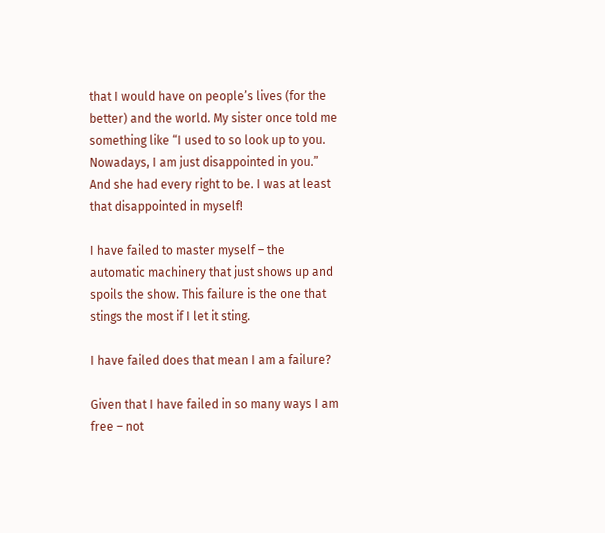that I would have on people’s lives (for the better) and the world. My sister once told me something like “I used to so look up to you. Nowadays, I am just disappointed in you.” And she had every right to be. I was at least that disappointed in myself!

I have failed to master myself – the automatic machinery that just shows up and spoils the show. This failure is the one that stings the most if I let it sting.

I have failed does that mean I am a failure?

Given that I have failed in so many ways I am free – not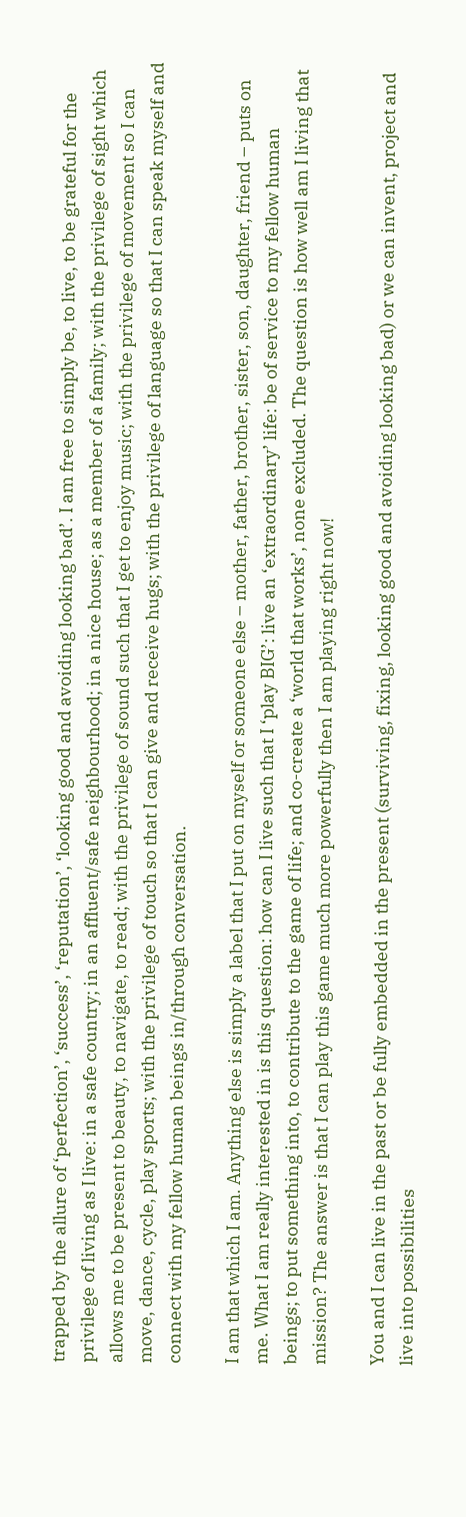trapped by the allure of ‘perfection’, ‘success’, ‘reputation’, ‘looking good and avoiding looking bad’. I am free to simply be, to live, to be grateful for the privilege of living as I live: in a safe country; in an affluent/safe neighbourhood; in a nice house; as a member of a family; with the privilege of sight which allows me to be present to beauty, to navigate, to read; with the privilege of sound such that I get to enjoy music; with the privilege of movement so I can move, dance, cycle, play sports; with the privilege of touch so that I can give and receive hugs; with the privilege of language so that I can speak myself and connect with my fellow human beings in/through conversation.

I am that which I am. Anything else is simply a label that I put on myself or someone else – mother, father, brother, sister, son, daughter, friend – puts on me. What I am really interested in is this question: how can I live such that I ‘play BIG’: live an ‘extraordinary’ life: be of service to my fellow human beings; to put something into, to contribute to the game of life; and co-create a ‘world that works’, none excluded. The question is how well am I living that mission? The answer is that I can play this game much more powerfully then I am playing right now!

You and I can live in the past or be fully embedded in the present (surviving, fixing, looking good and avoiding looking bad) or we can invent, project and live into possibilities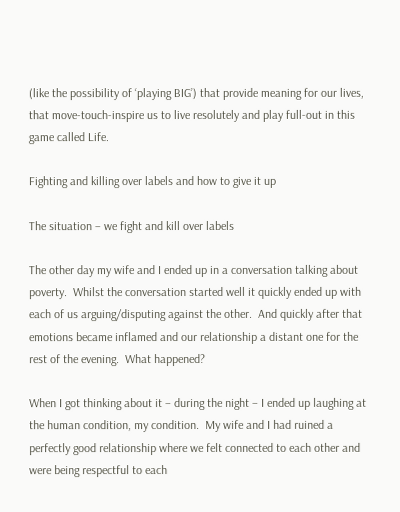(like the possibility of ‘playing BIG’) that provide meaning for our lives, that move-touch-inspire us to live resolutely and play full-out in this game called Life.

Fighting and killing over labels and how to give it up

The situation – we fight and kill over labels

The other day my wife and I ended up in a conversation talking about poverty.  Whilst the conversation started well it quickly ended up with each of us arguing/disputing against the other.  And quickly after that emotions became inflamed and our relationship a distant one for the rest of the evening.  What happened?

When I got thinking about it – during the night – I ended up laughing at the human condition, my condition.  My wife and I had ruined a perfectly good relationship where we felt connected to each other and were being respectful to each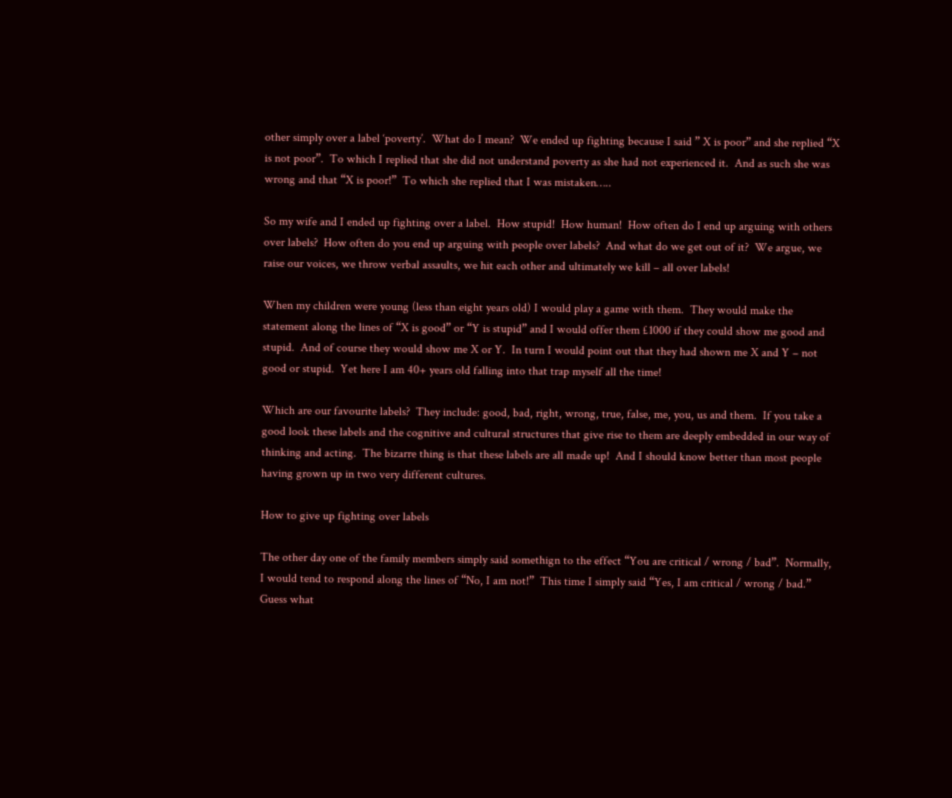other simply over a label ‘poverty’.  What do I mean?  We ended up fighting because I said ” X is poor” and she replied “X is not poor”.  To which I replied that she did not understand poverty as she had not experienced it.  And as such she was wrong and that “X is poor!”  To which she replied that I was mistaken…..

So my wife and I ended up fighting over a label.  How stupid!  How human!  How often do I end up arguing with others over labels?  How often do you end up arguing with people over labels?  And what do we get out of it?  We argue, we raise our voices, we throw verbal assaults, we hit each other and ultimately we kill – all over labels!

When my children were young (less than eight years old) I would play a game with them.  They would make the statement along the lines of “X is good” or “Y is stupid” and I would offer them £1000 if they could show me good and stupid.  And of course they would show me X or Y.  In turn I would point out that they had shown me X and Y – not good or stupid.  Yet here I am 40+ years old falling into that trap myself all the time!

Which are our favourite labels?  They include: good, bad, right, wrong, true, false, me, you, us and them.  If you take a good look these labels and the cognitive and cultural structures that give rise to them are deeply embedded in our way of thinking and acting.  The bizarre thing is that these labels are all made up!  And I should know better than most people having grown up in two very different cultures.

How to give up fighting over labels

The other day one of the family members simply said somethign to the effect “You are critical / wrong / bad”.  Normally, I would tend to respond along the lines of “No, I am not!”  This time I simply said “Yes, I am critical / wrong / bad.” Guess what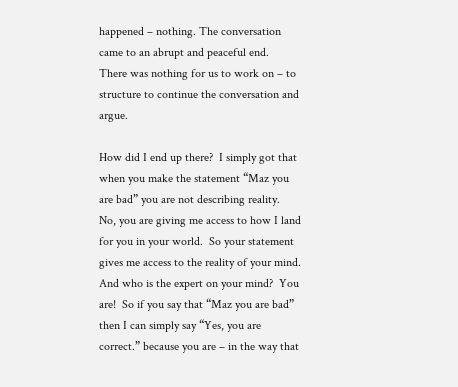happened – nothing. The conversation came to an abrupt and peaceful end.  There was nothing for us to work on – to structure to continue the conversation and argue.

How did I end up there?  I simply got that when you make the statement “Maz you are bad” you are not describing reality.  No, you are giving me access to how I land for you in your world.  So your statement gives me access to the reality of your mind.  And who is the expert on your mind?  You are!  So if you say that “Maz you are bad” then I can simply say “Yes, you are correct.” because you are – in the way that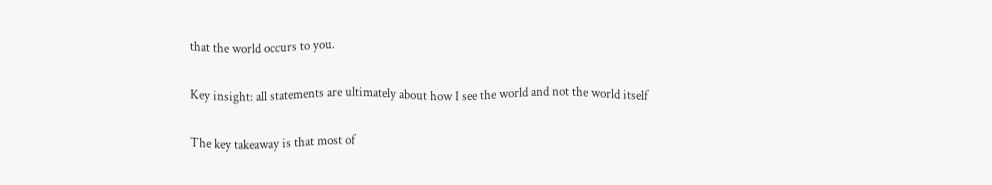that the world occurs to you.

Key insight: all statements are ultimately about how I see the world and not the world itself

The key takeaway is that most of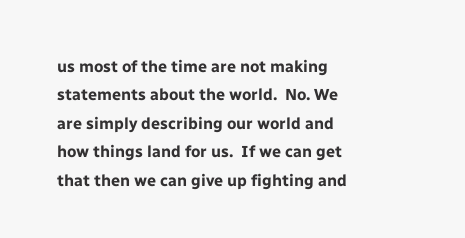us most of the time are not making statements about the world.  No. We are simply describing our world and how things land for us.  If we can get that then we can give up fighting and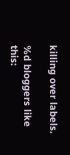killing over labels.

%d bloggers like this: